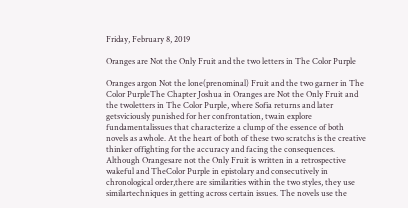Friday, February 8, 2019

Oranges are Not the Only Fruit and the two letters in The Color Purple

Oranges argon Not the lone(prenominal) Fruit and the two garner in The Color PurpleThe Chapter Joshua in Oranges are Not the Only Fruit and the twoletters in The Color Purple, where Sofia returns and later getsviciously punished for her confrontation, twain explore fundamentalissues that characterize a clump of the essence of both novels as awhole. At the heart of both of these two scratchs is the creative thinker offighting for the accuracy and facing the consequences. Although Orangesare not the Only Fruit is written in a retrospective wakeful and TheColor Purple in epistolary and consecutively in chronological order,there are similarities within the two styles, they use similartechniques in getting across certain issues. The novels use the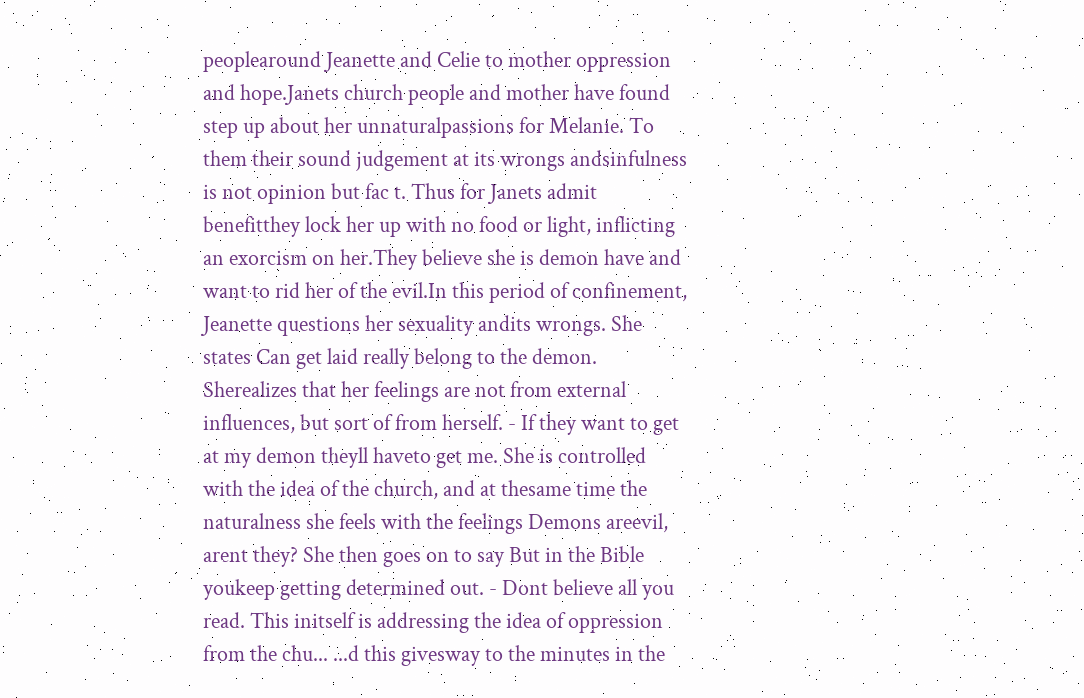peoplearound Jeanette and Celie to mother oppression and hope.Janets church people and mother have found step up about her unnaturalpassions for Melanie. To them their sound judgement at its wrongs andsinfulness is not opinion but fac t. Thus for Janets admit benefitthey lock her up with no food or light, inflicting an exorcism on her.They believe she is demon have and want to rid her of the evil.In this period of confinement, Jeanette questions her sexuality andits wrongs. She states Can get laid really belong to the demon. Sherealizes that her feelings are not from external influences, but sort of from herself. - If they want to get at my demon theyll haveto get me. She is controlled with the idea of the church, and at thesame time the naturalness she feels with the feelings Demons areevil, arent they? She then goes on to say But in the Bible youkeep getting determined out. - Dont believe all you read. This initself is addressing the idea of oppression from the chu... ...d this givesway to the minutes in the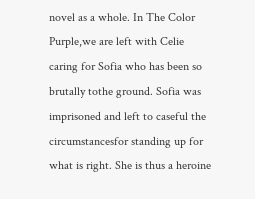novel as a whole. In The Color Purple,we are left with Celie caring for Sofia who has been so brutally tothe ground. Sofia was imprisoned and left to caseful the circumstancesfor standing up for what is right. She is thus a heroine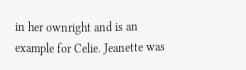in her ownright and is an example for Celie. Jeanette was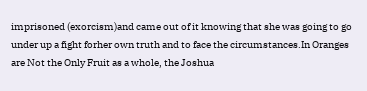imprisoned (exorcism)and came out of it knowing that she was going to go under up a fight forher own truth and to face the circumstances.In Oranges are Not the Only Fruit as a whole, the Joshua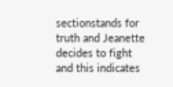sectionstands for truth and Jeanette decides to fight and this indicates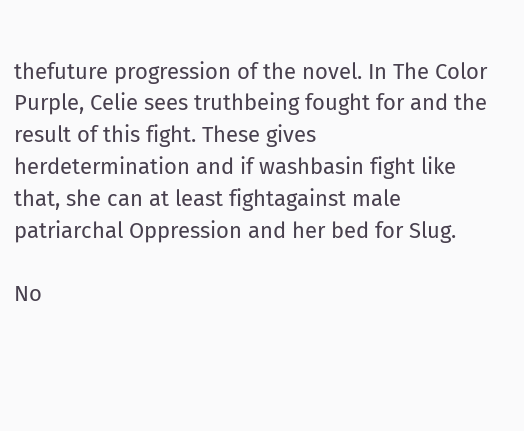thefuture progression of the novel. In The Color Purple, Celie sees truthbeing fought for and the result of this fight. These gives herdetermination and if washbasin fight like that, she can at least fightagainst male patriarchal Oppression and her bed for Slug.

No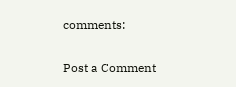comments:

Post a Comment